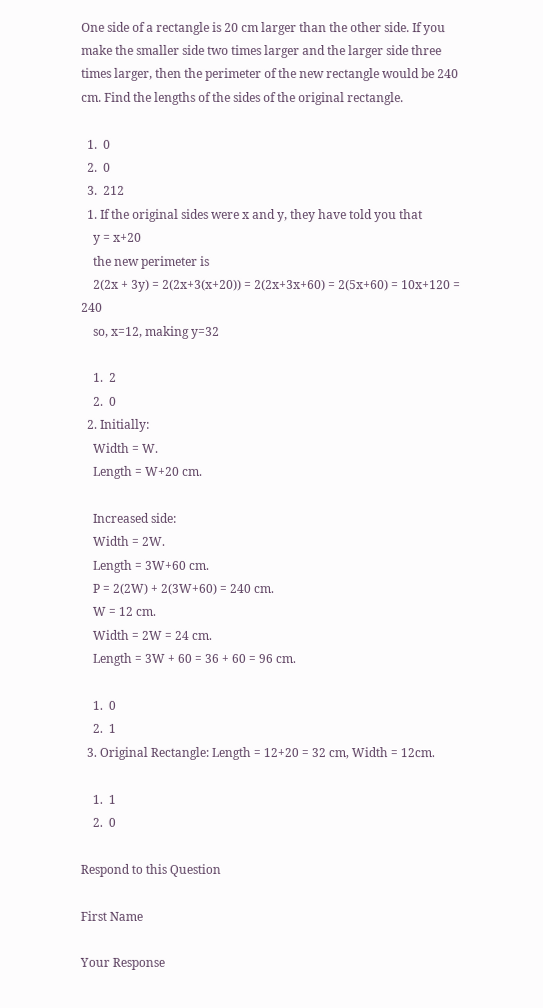One side of a rectangle is 20 cm larger than the other side. If you make the smaller side two times larger and the larger side three times larger, then the perimeter of the new rectangle would be 240 cm. Find the lengths of the sides of the original rectangle.

  1.  0
  2.  0
  3.  212
  1. If the original sides were x and y, they have told you that
    y = x+20
    the new perimeter is
    2(2x + 3y) = 2(2x+3(x+20)) = 2(2x+3x+60) = 2(5x+60) = 10x+120 = 240
    so, x=12, making y=32

    1.  2
    2.  0
  2. Initially:
    Width = W.
    Length = W+20 cm.

    Increased side:
    Width = 2W.
    Length = 3W+60 cm.
    P = 2(2W) + 2(3W+60) = 240 cm.
    W = 12 cm.
    Width = 2W = 24 cm.
    Length = 3W + 60 = 36 + 60 = 96 cm.

    1.  0
    2.  1
  3. Original Rectangle: Length = 12+20 = 32 cm, Width = 12cm.

    1.  1
    2.  0

Respond to this Question

First Name

Your Response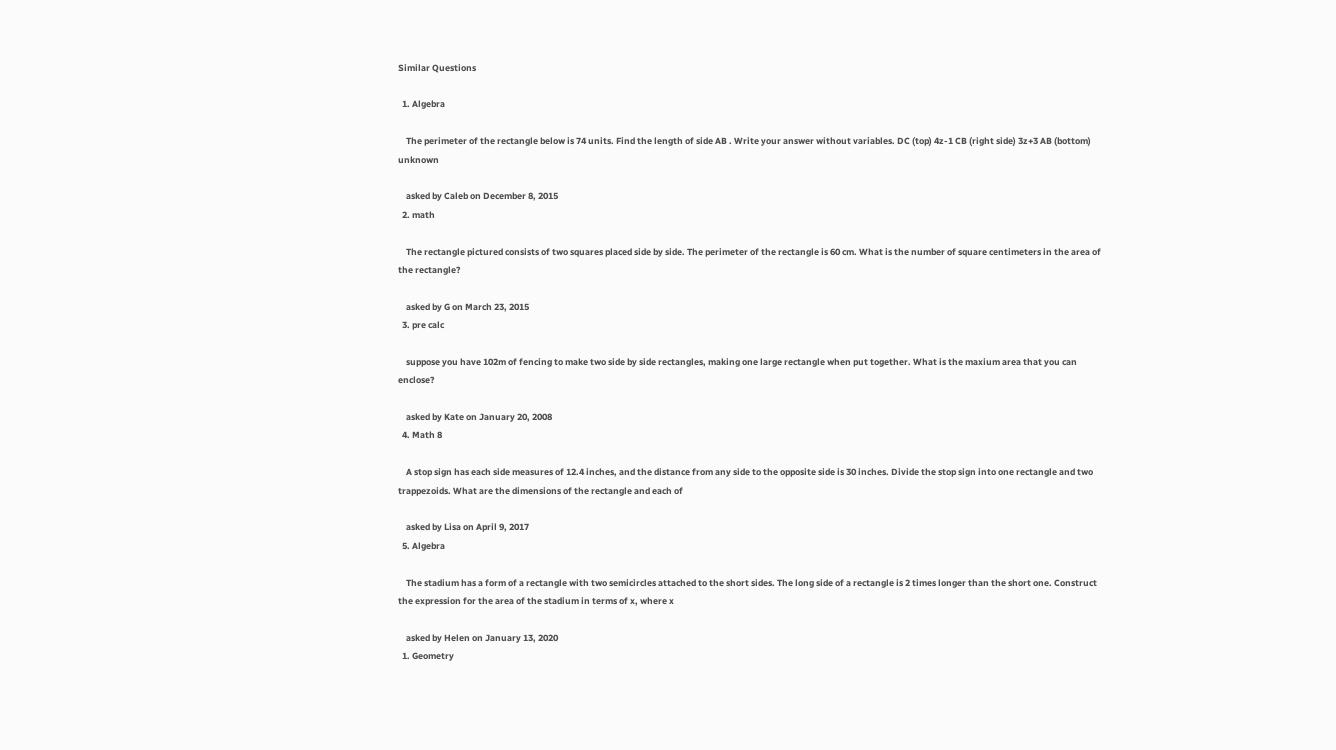Similar Questions

  1. Algebra

    The perimeter of the rectangle below is 74 units. Find the length of side AB . Write your answer without variables. DC (top) 4z-1 CB (right side) 3z+3 AB (bottom) unknown

    asked by Caleb on December 8, 2015
  2. math

    The rectangle pictured consists of two squares placed side by side. The perimeter of the rectangle is 60 cm. What is the number of square centimeters in the area of the rectangle?

    asked by G on March 23, 2015
  3. pre calc

    suppose you have 102m of fencing to make two side by side rectangles, making one large rectangle when put together. What is the maxium area that you can enclose?

    asked by Kate on January 20, 2008
  4. Math 8

    A stop sign has each side measures of 12.4 inches, and the distance from any side to the opposite side is 30 inches. Divide the stop sign into one rectangle and two trappezoids. What are the dimensions of the rectangle and each of

    asked by Lisa on April 9, 2017
  5. Algebra

    The stadium has a form of a rectangle with two semicircles attached to the short sides. The long side of a rectangle is 2 times longer than the short one. Construct the expression for the area of the stadium in terms of x, where x

    asked by Helen on January 13, 2020
  1. Geometry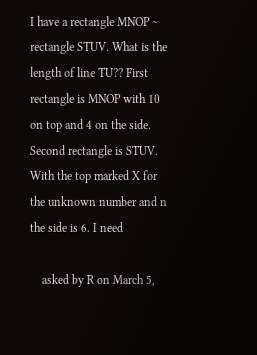I have a rectangle MNOP ~ rectangle STUV. What is the length of line TU?? First rectangle is MNOP with 10 on top and 4 on the side. Second rectangle is STUV. With the top marked X for the unknown number and n the side is 6. I need

    asked by R on March 5,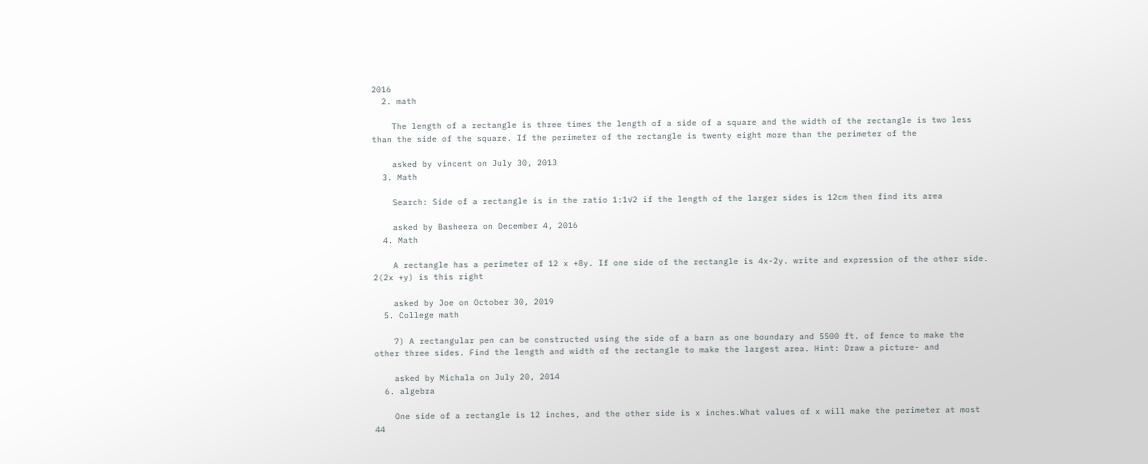2016
  2. math

    The length of a rectangle is three times the length of a side of a square and the width of the rectangle is two less than the side of the square. If the perimeter of the rectangle is twenty eight more than the perimeter of the

    asked by vincent on July 30, 2013
  3. Math

    Search: Side of a rectangle is in the ratio 1:1√2 if the length of the larger sides is 12cm then find its area

    asked by Basheera on December 4, 2016
  4. Math

    A rectangle has a perimeter of 12 x +8y. If one side of the rectangle is 4x-2y. write and expression of the other side. 2(2x +y) is this right

    asked by Joe on October 30, 2019
  5. College math

    7) A rectangular pen can be constructed using the side of a barn as one boundary and 5500 ft. of fence to make the other three sides. Find the length and width of the rectangle to make the largest area. Hint: Draw a picture- and

    asked by Michala on July 20, 2014
  6. algebra

    One side of a rectangle is 12 inches, and the other side is x inches.What values of x will make the perimeter at most 44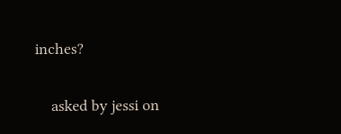inches?

    asked by jessi on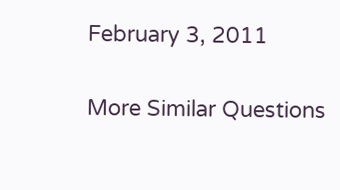February 3, 2011

More Similar Questions